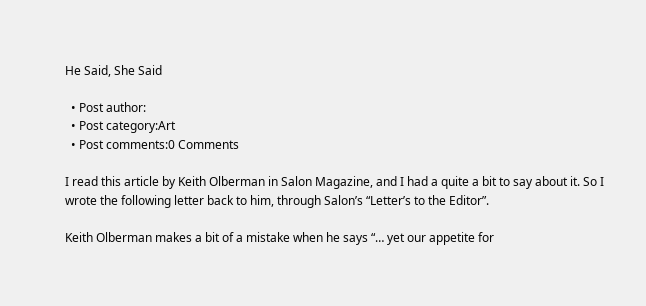He Said, She Said

  • Post author:
  • Post category:Art
  • Post comments:0 Comments

I read this article by Keith Olberman in Salon Magazine, and I had a quite a bit to say about it. So I wrote the following letter back to him, through Salon’s “Letter’s to the Editor”.

Keith Olberman makes a bit of a mistake when he says “… yet our appetite for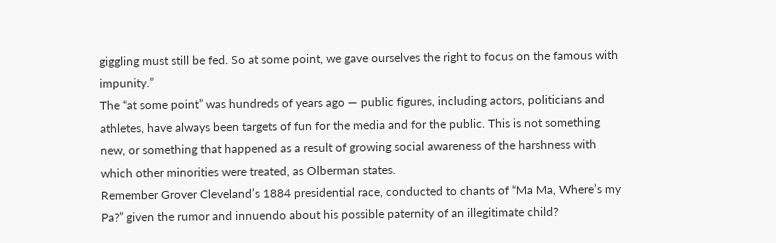giggling must still be fed. So at some point, we gave ourselves the right to focus on the famous with impunity.”
The “at some point” was hundreds of years ago — public figures, including actors, politicians and athletes, have always been targets of fun for the media and for the public. This is not something new, or something that happened as a result of growing social awareness of the harshness with which other minorities were treated, as Olberman states.
Remember Grover Cleveland’s 1884 presidential race, conducted to chants of “Ma Ma, Where’s my Pa?” given the rumor and innuendo about his possible paternity of an illegitimate child?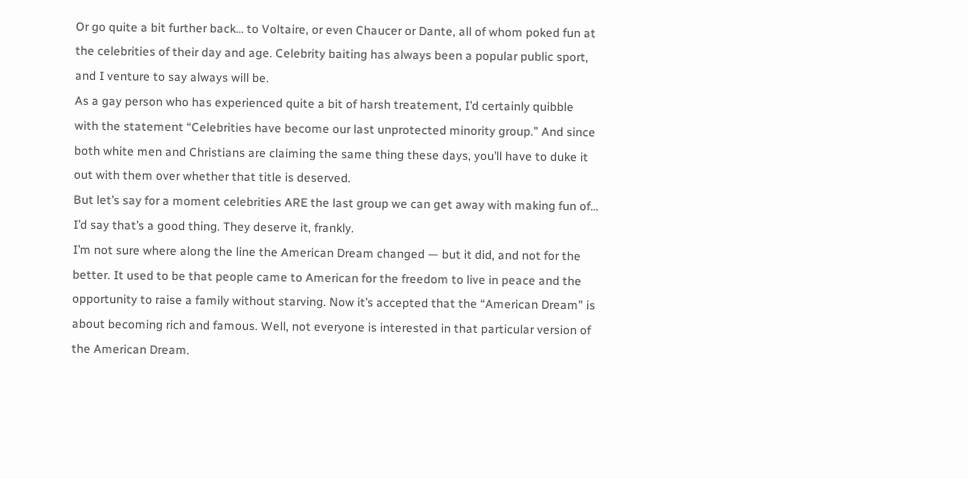Or go quite a bit further back… to Voltaire, or even Chaucer or Dante, all of whom poked fun at the celebrities of their day and age. Celebrity baiting has always been a popular public sport, and I venture to say always will be.
As a gay person who has experienced quite a bit of harsh treatement, I’d certainly quibble with the statement “Celebrities have become our last unprotected minority group.” And since both white men and Christians are claiming the same thing these days, you’ll have to duke it out with them over whether that title is deserved.
But let’s say for a moment celebrities ARE the last group we can get away with making fun of… I’d say that’s a good thing. They deserve it, frankly.
I’m not sure where along the line the American Dream changed — but it did, and not for the better. It used to be that people came to American for the freedom to live in peace and the opportunity to raise a family without starving. Now it’s accepted that the “American Dream” is about becoming rich and famous. Well, not everyone is interested in that particular version of the American Dream.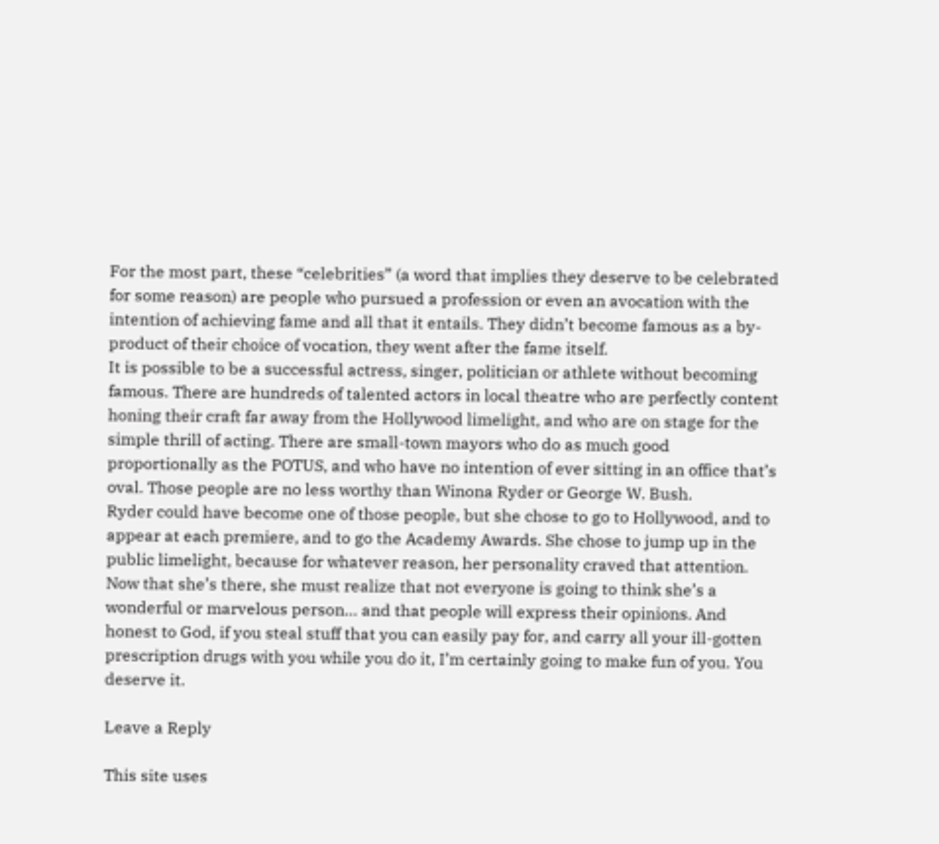For the most part, these “celebrities” (a word that implies they deserve to be celebrated for some reason) are people who pursued a profession or even an avocation with the intention of achieving fame and all that it entails. They didn’t become famous as a by-product of their choice of vocation, they went after the fame itself.
It is possible to be a successful actress, singer, politician or athlete without becoming famous. There are hundreds of talented actors in local theatre who are perfectly content honing their craft far away from the Hollywood limelight, and who are on stage for the simple thrill of acting. There are small-town mayors who do as much good proportionally as the POTUS, and who have no intention of ever sitting in an office that’s oval. Those people are no less worthy than Winona Ryder or George W. Bush.
Ryder could have become one of those people, but she chose to go to Hollywood, and to appear at each premiere, and to go the Academy Awards. She chose to jump up in the public limelight, because for whatever reason, her personality craved that attention. Now that she’s there, she must realize that not everyone is going to think she’s a wonderful or marvelous person… and that people will express their opinions. And honest to God, if you steal stuff that you can easily pay for, and carry all your ill-gotten prescription drugs with you while you do it, I’m certainly going to make fun of you. You deserve it.

Leave a Reply

This site uses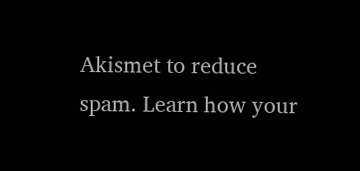Akismet to reduce spam. Learn how your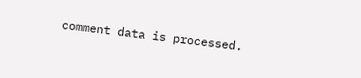comment data is processed.